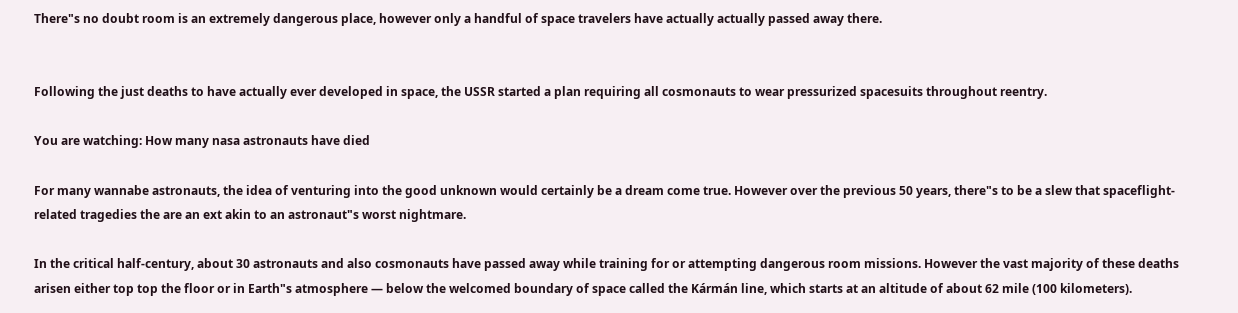There"s no doubt room is an extremely dangerous place, however only a handful of space travelers have actually actually passed away there.


Following the just deaths to have actually ever developed in space, the USSR started a plan requiring all cosmonauts to wear pressurized spacesuits throughout reentry.

You are watching: How many nasa astronauts have died

For many wannabe astronauts, the idea of venturing into the good unknown would certainly be a dream come true. However over the previous 50 years, there"s to be a slew that spaceflight-related tragedies the are an ext akin to an astronaut"s worst nightmare.

In the critical half-century, about 30 astronauts and also cosmonauts have passed away while training for or attempting dangerous room missions. However the vast majority of these deaths arisen either top top the floor or in Earth"s atmosphere — below the welcomed boundary of space called the Kármán line, which starts at an altitude of about 62 mile (100 kilometers).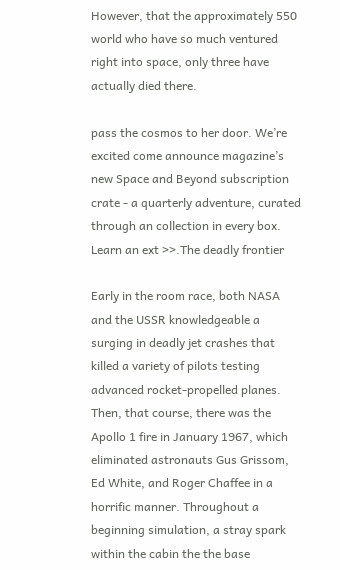However, that the approximately 550 world who have so much ventured right into space, only three have actually died there.

pass the cosmos to her door. We’re excited come announce magazine’s new Space and Beyond subscription crate - a quarterly adventure, curated through an collection in every box. Learn an ext >>.The deadly frontier

Early in the room race, both NASA and the USSR knowledgeable a surging in deadly jet crashes that killed a variety of pilots testing advanced rocket-propelled planes. Then, that course, there was the Apollo 1 fire in January 1967, which eliminated astronauts Gus Grissom, Ed White, and Roger Chaffee in a horrific manner. Throughout a beginning simulation, a stray spark within the cabin the the base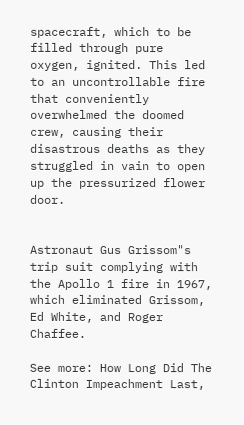spacecraft, which to be filled through pure oxygen, ignited. This led to an uncontrollable fire that conveniently overwhelmed the doomed crew, causing their disastrous deaths as they struggled in vain to open up the pressurized flower door.


Astronaut Gus Grissom"s trip suit complying with the Apollo 1 fire in 1967, which eliminated Grissom, Ed White, and Roger Chaffee.

See more: How Long Did The Clinton Impeachment Last,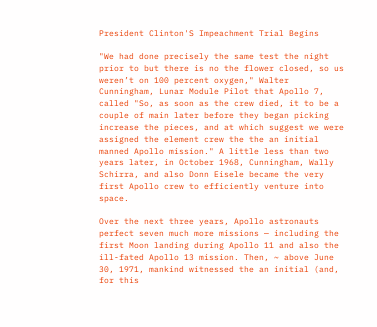President Clinton'S Impeachment Trial Begins

"We had done precisely the same test the night prior to but there is no the flower closed, so us weren’t on 100 percent oxygen," Walter Cunningham, Lunar Module Pilot that Apollo 7, called "So, as soon as the crew died, it to be a couple of main later before they began picking increase the pieces, and at which suggest we were assigned the element crew the the an initial manned Apollo mission." A little less than two years later, in October 1968, Cunningham, Wally Schirra, and also Donn Eisele became the very first Apollo crew to efficiently venture into space.

Over the next three years, Apollo astronauts perfect seven much more missions — including the first Moon landing during Apollo 11 and also the ill-fated Apollo 13 mission. Then, ~ above June 30, 1971, mankind witnessed the an initial (and, for this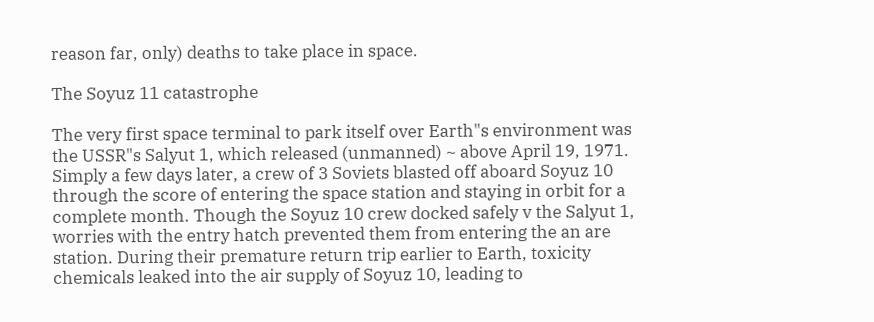reason far, only) deaths to take place in space.

The Soyuz 11 catastrophe

The very first space terminal to park itself over Earth"s environment was the USSR"s Salyut 1, which released (unmanned) ~ above April 19, 1971. Simply a few days later, a crew of 3 Soviets blasted off aboard Soyuz 10 through the score of entering the space station and staying in orbit for a complete month. Though the Soyuz 10 crew docked safely v the Salyut 1, worries with the entry hatch prevented them from entering the an are station. During their premature return trip earlier to Earth, toxicity chemicals leaked into the air supply of Soyuz 10, leading to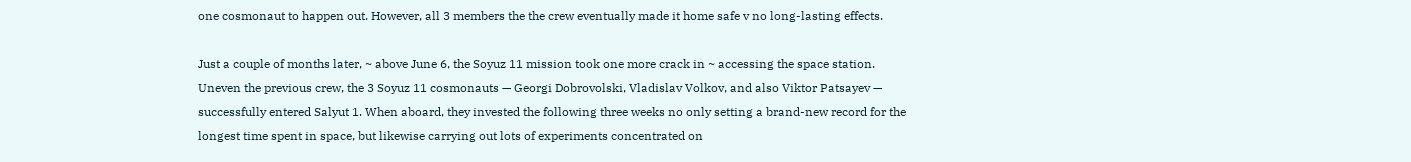one cosmonaut to happen out. However, all 3 members the the crew eventually made it home safe v no long-lasting effects.

Just a couple of months later, ~ above June 6, the Soyuz 11 mission took one more crack in ~ accessing the space station. Uneven the previous crew, the 3 Soyuz 11 cosmonauts — Georgi Dobrovolski, Vladislav Volkov, and also Viktor Patsayev — successfully entered Salyut 1. When aboard, they invested the following three weeks no only setting a brand-new record for the longest time spent in space, but likewise carrying out lots of experiments concentrated on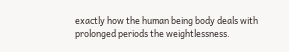exactly how the human being body deals with prolonged periods the weightlessness.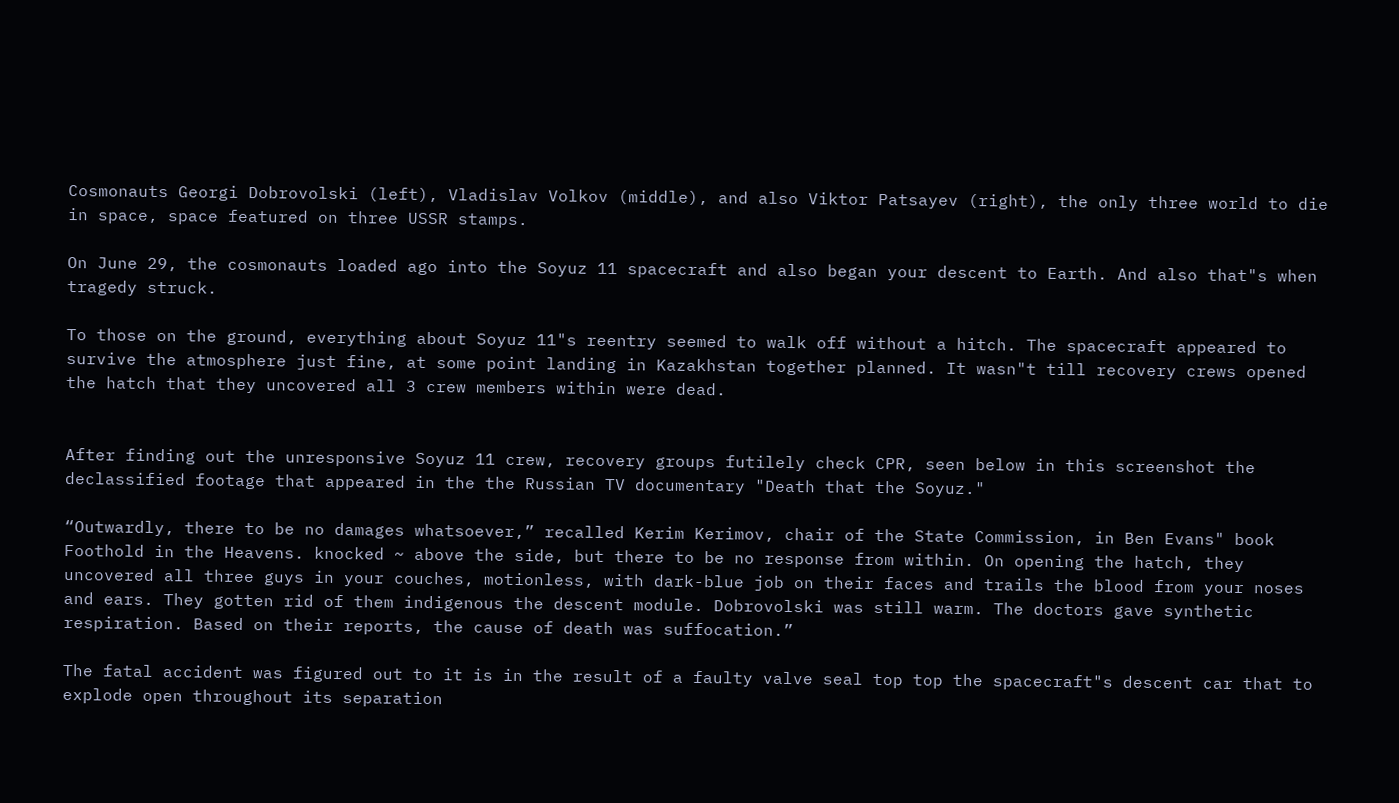Cosmonauts Georgi Dobrovolski (left), Vladislav Volkov (middle), and also Viktor Patsayev (right), the only three world to die in space, space featured on three USSR stamps.

On June 29, the cosmonauts loaded ago into the Soyuz 11 spacecraft and also began your descent to Earth. And also that"s when tragedy struck.

To those on the ground, everything about Soyuz 11"s reentry seemed to walk off without a hitch. The spacecraft appeared to survive the atmosphere just fine, at some point landing in Kazakhstan together planned. It wasn"t till recovery crews opened the hatch that they uncovered all 3 crew members within were dead.


After finding out the unresponsive Soyuz 11 crew, recovery groups futilely check CPR, seen below in this screenshot the declassified footage that appeared in the the Russian TV documentary "Death that the Soyuz."

“Outwardly, there to be no damages whatsoever,” recalled Kerim Kerimov, chair of the State Commission, in Ben Evans" book Foothold in the Heavens. knocked ~ above the side, but there to be no response from within. On opening the hatch, they uncovered all three guys in your couches, motionless, with dark-blue job on their faces and trails the blood from your noses and ears. They gotten rid of them indigenous the descent module. Dobrovolski was still warm. The doctors gave synthetic respiration. Based on their reports, the cause of death was suffocation.”

The fatal accident was figured out to it is in the result of a faulty valve seal top top the spacecraft"s descent car that to explode open throughout its separation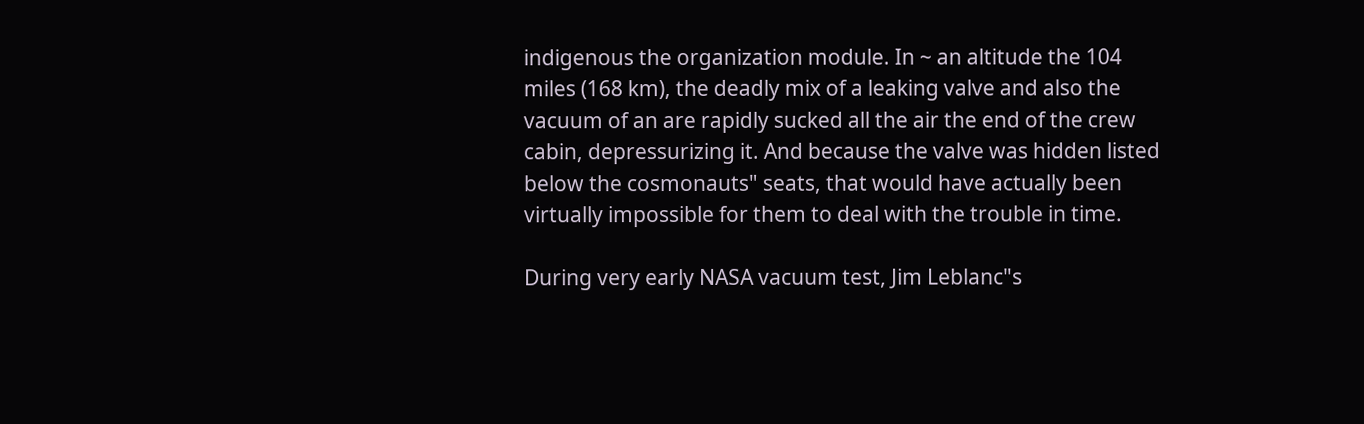indigenous the organization module. In ~ an altitude the 104 miles (168 km), the deadly mix of a leaking valve and also the vacuum of an are rapidly sucked all the air the end of the crew cabin, depressurizing it. And because the valve was hidden listed below the cosmonauts" seats, that would have actually been virtually impossible for them to deal with the trouble in time.

During very early NASA vacuum test, Jim Leblanc"s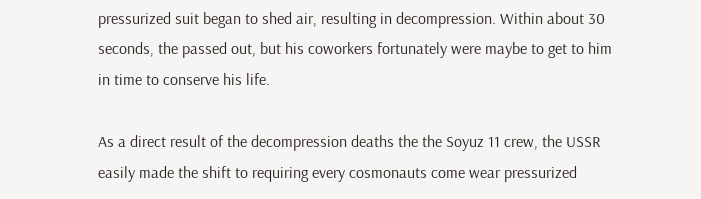pressurized suit began to shed air, resulting in decompression. Within about 30 seconds, the passed out, but his coworkers fortunately were maybe to get to him in time to conserve his life.

As a direct result of the decompression deaths the the Soyuz 11 crew, the USSR easily made the shift to requiring every cosmonauts come wear pressurized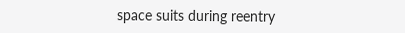space suits during reentry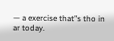— a exercise that"s tho in ar today.